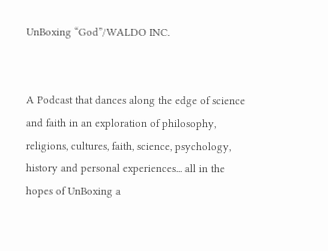UnBoxing “God”/WALDO INC.


A Podcast that dances along the edge of science and faith in an exploration of philosophy, religions, cultures, faith, science, psychology, history and personal experiences... all in the hopes of UnBoxing a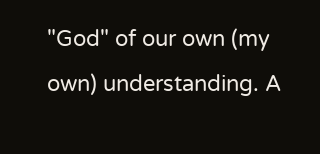"God" of our own (my own) understanding. A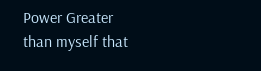Power Greater than myself that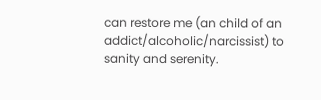can restore me (an child of an addict/alcoholic/narcissist) to sanity and serenity.